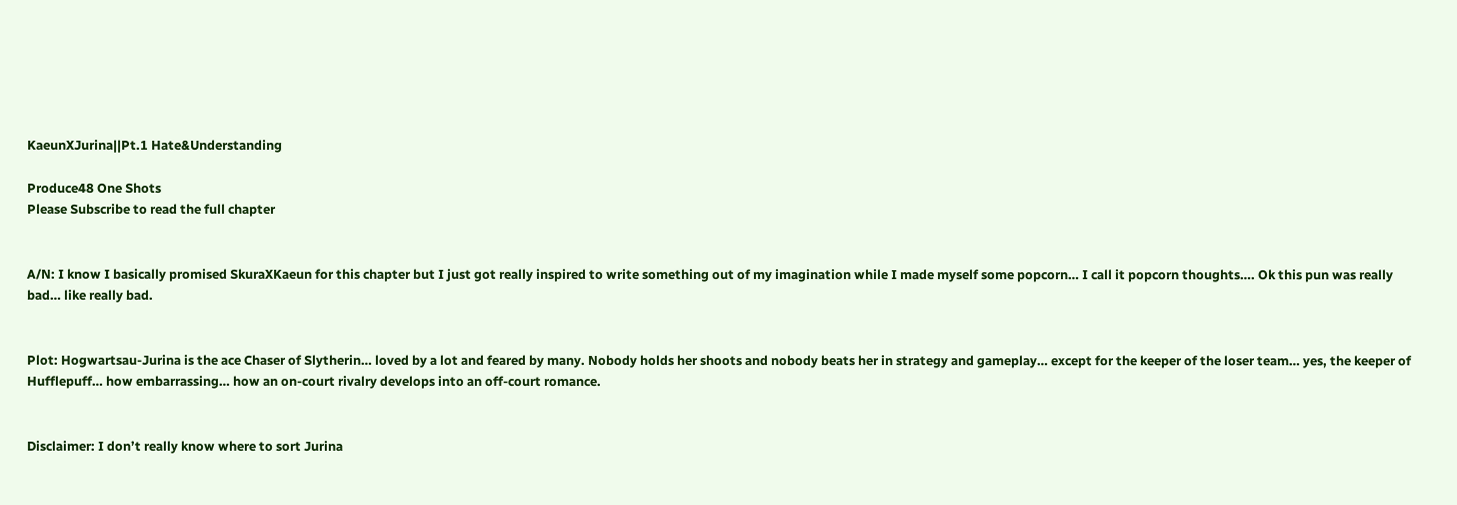KaeunXJurina||Pt.1 Hate&Understanding

Produce48 One Shots
Please Subscribe to read the full chapter


A/N: I know I basically promised SkuraXKaeun for this chapter but I just got really inspired to write something out of my imagination while I made myself some popcorn… I call it popcorn thoughts…. Ok this pun was really bad… like really bad.


Plot: Hogwartsau-Jurina is the ace Chaser of Slytherin… loved by a lot and feared by many. Nobody holds her shoots and nobody beats her in strategy and gameplay… except for the keeper of the loser team… yes, the keeper of Hufflepuff… how embarrassing… how an on-court rivalry develops into an off-court romance.


Disclaimer: I don’t really know where to sort Jurina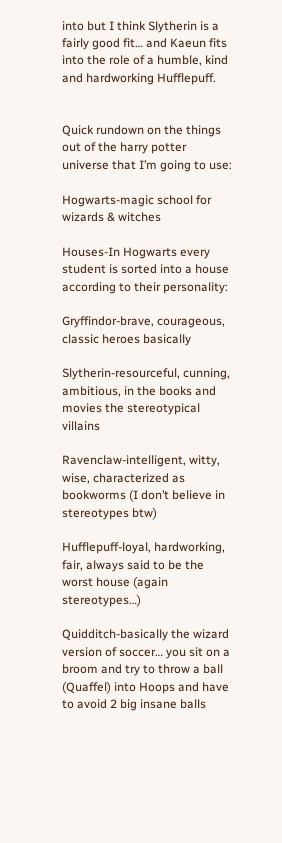into but I think Slytherin is a fairly good fit… and Kaeun fits into the role of a humble, kind and hardworking Hufflepuff.


Quick rundown on the things out of the harry potter universe that I’m going to use:

Hogwarts-magic school for wizards & witches

Houses-In Hogwarts every student is sorted into a house according to their personality:

Gryffindor-brave, courageous, classic heroes basically

Slytherin-resourceful, cunning, ambitious, in the books and movies the stereotypical villains

Ravenclaw-intelligent, witty, wise, characterized as bookworms (I don’t believe in stereotypes btw)

Hufflepuff-loyal, hardworking, fair, always said to be the worst house (again stereotypes…)

Quidditch-basically the wizard version of soccer… you sit on a broom and try to throw a ball (Quaffel) into Hoops and have to avoid 2 big insane balls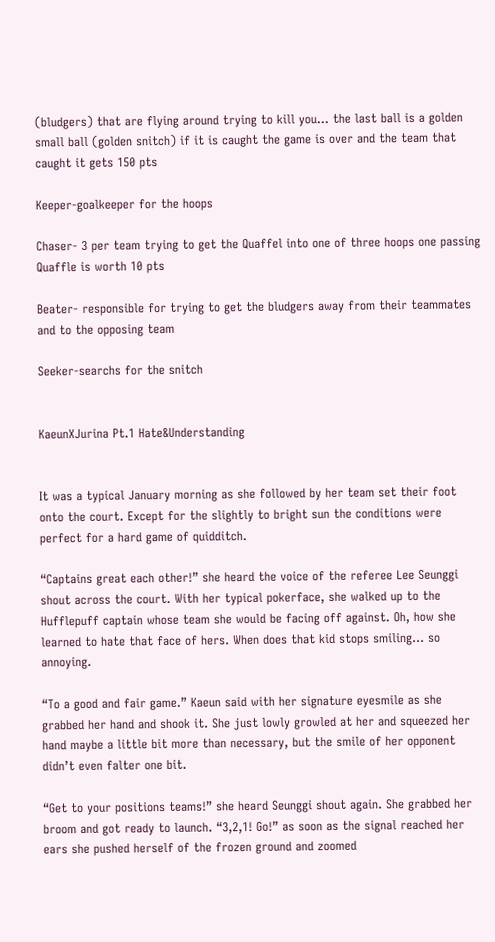(bludgers) that are flying around trying to kill you… the last ball is a golden small ball (golden snitch) if it is caught the game is over and the team that caught it gets 150 pts

Keeper-goalkeeper for the hoops

Chaser- 3 per team trying to get the Quaffel into one of three hoops one passing Quaffle is worth 10 pts

Beater- responsible for trying to get the bludgers away from their teammates and to the opposing team

Seeker-searchs for the snitch


KaeunXJurina Pt.1 Hate&Understanding


It was a typical January morning as she followed by her team set their foot onto the court. Except for the slightly to bright sun the conditions were perfect for a hard game of quidditch.

“Captains great each other!” she heard the voice of the referee Lee Seunggi shout across the court. With her typical pokerface, she walked up to the Hufflepuff captain whose team she would be facing off against. Oh, how she learned to hate that face of hers. When does that kid stops smiling… so annoying.

“To a good and fair game.” Kaeun said with her signature eyesmile as she grabbed her hand and shook it. She just lowly growled at her and squeezed her hand maybe a little bit more than necessary, but the smile of her opponent didn’t even falter one bit.

“Get to your positions teams!” she heard Seunggi shout again. She grabbed her broom and got ready to launch. “3,2,1! Go!” as soon as the signal reached her ears she pushed herself of the frozen ground and zoomed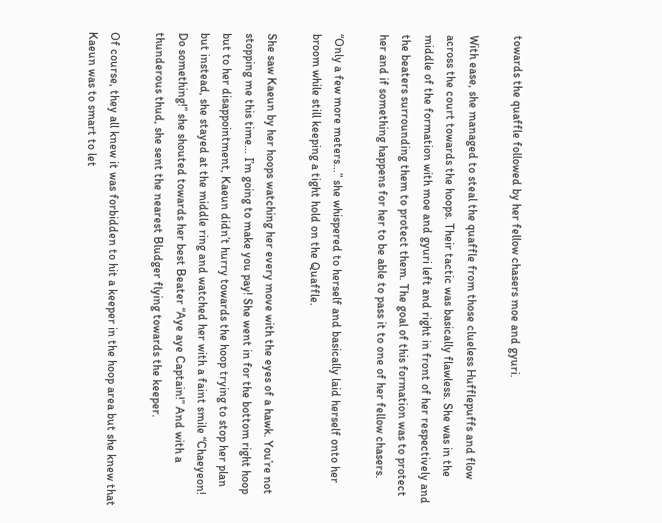towards the quaffle followed by her fellow chasers moe and gyuri.

With ease, she managed to steal the quaffle from those clueless Hufflepuffs and flow across the court towards the hoops. Their tactic was basically flawless. She was in the middle of the formation with moe and gyuri left and right in front of her respectively and the beaters surrounding them to protect them. The goal of this formation was to protect her and if something happens for her to be able to pass it to one of her fellow chasers.

“Only a few more meters…” she whispered to herself and basically laid herself onto her broom while still keeping a tight hold on the Quaffle.

She saw Kaeun by her hoops watching her every move with the eyes of a hawk. You’re not stopping me this time… I’m going to make you pay! She went in for the bottom right hoop but to her disappointment, Kaeun didn’t hurry towards the hoop trying to stop her plan but instead, she stayed at the middle ring and watched her with a faint smile “Chaeyeon! Do something!” she shouted towards her best Beater “Aye aye Captain!” And with a thunderous thud, she sent the nearest Bludger flying towards the keeper.

Of course, they all knew it was forbidden to hit a keeper in the hoop area but she knew that Kaeun was to smart to let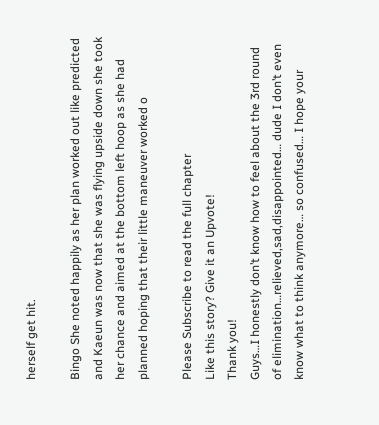herself get hit.

Bingo She noted happily as her plan worked out like predicted and Kaeun was now that she was flying upside down she took her chance and aimed at the bottom left hoop as she had planned hoping that their little maneuver worked o

Please Subscribe to read the full chapter
Like this story? Give it an Upvote!
Thank you!
Guys…I honestly don’t know how to feel about the 3rd round of elimination…relieved,sad,disappointed… dude I don’t even know what to think anymore… so confused… I hope your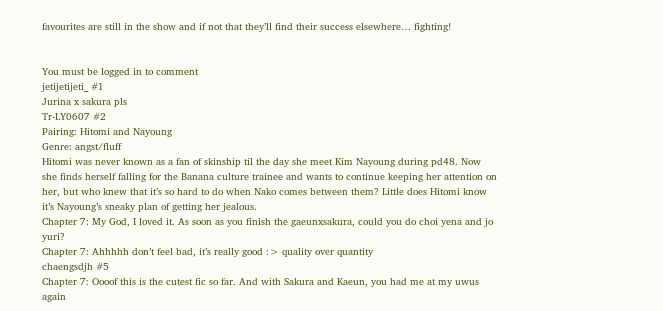favourites are still in the show and if not that they’ll find their success elsewhere… fighting!


You must be logged in to comment
jetijetijeti_ #1
Jurina x sakura pls
Tr-LY0607 #2
Pairing: Hitomi and Nayoung
Genre: angst/fluff
Hitomi was never known as a fan of skinship til the day she meet Kim Nayoung during pd48. Now she finds herself falling for the Banana culture trainee and wants to continue keeping her attention on her, but who knew that it’s so hard to do when Nako comes between them? Little does Hitomi know it’s Nayoung’s sneaky plan of getting her jealous.
Chapter 7: My God, I loved it. As soon as you finish the gaeunxsakura, could you do choi yena and jo yuri?
Chapter 7: Ahhhhh don’t feel bad, it’s really good :> quality over quantity
chaengsdjh #5
Chapter 7: Oooof this is the cutest fic so far. And with Sakura and Kaeun, you had me at my uwus again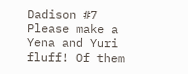Dadison #7
Please make a Yena and Yuri fluff! Of them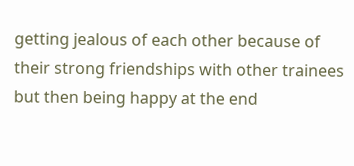getting jealous of each other because of their strong friendships with other trainees but then being happy at the end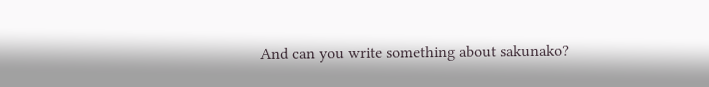And can you write something about sakunako?